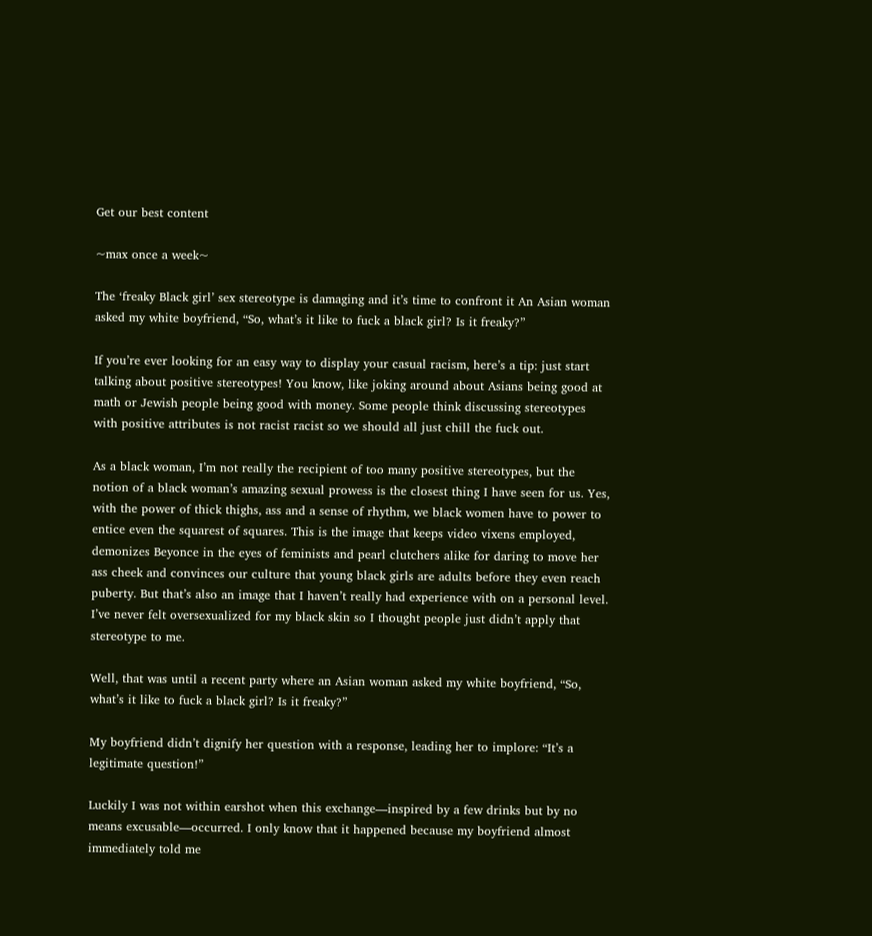Get our best content

~max once a week~

The ‘freaky Black girl’ sex stereotype is damaging and it’s time to confront it An Asian woman asked my white boyfriend, “So, what’s it like to fuck a black girl? Is it freaky?”

If you’re ever looking for an easy way to display your casual racism, here’s a tip: just start talking about positive stereotypes! You know, like joking around about Asians being good at math or Jewish people being good with money. Some people think discussing stereotypes with positive attributes is not racist racist so we should all just chill the fuck out.

As a black woman, I’m not really the recipient of too many positive stereotypes, but the notion of a black woman’s amazing sexual prowess is the closest thing I have seen for us. Yes, with the power of thick thighs, ass and a sense of rhythm, we black women have to power to entice even the squarest of squares. This is the image that keeps video vixens employed, demonizes Beyonce in the eyes of feminists and pearl clutchers alike for daring to move her ass cheek and convinces our culture that young black girls are adults before they even reach puberty. But that’s also an image that I haven’t really had experience with on a personal level. I’ve never felt oversexualized for my black skin so I thought people just didn’t apply that stereotype to me.

Well, that was until a recent party where an Asian woman asked my white boyfriend, “So, what’s it like to fuck a black girl? Is it freaky?”

My boyfriend didn’t dignify her question with a response, leading her to implore: “It’s a legitimate question!”

Luckily I was not within earshot when this exchange—inspired by a few drinks but by no means excusable—occurred. I only know that it happened because my boyfriend almost immediately told me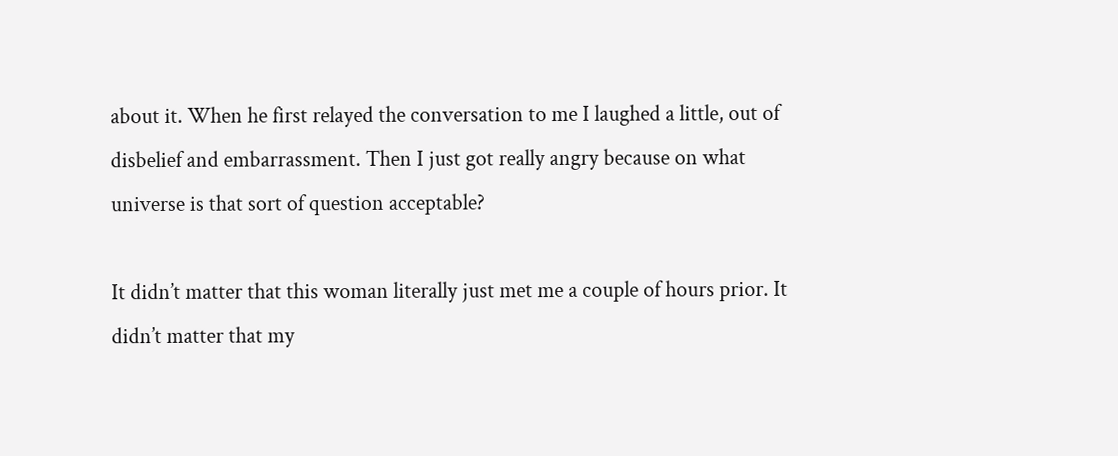about it. When he first relayed the conversation to me I laughed a little, out of disbelief and embarrassment. Then I just got really angry because on what universe is that sort of question acceptable?

It didn’t matter that this woman literally just met me a couple of hours prior. It didn’t matter that my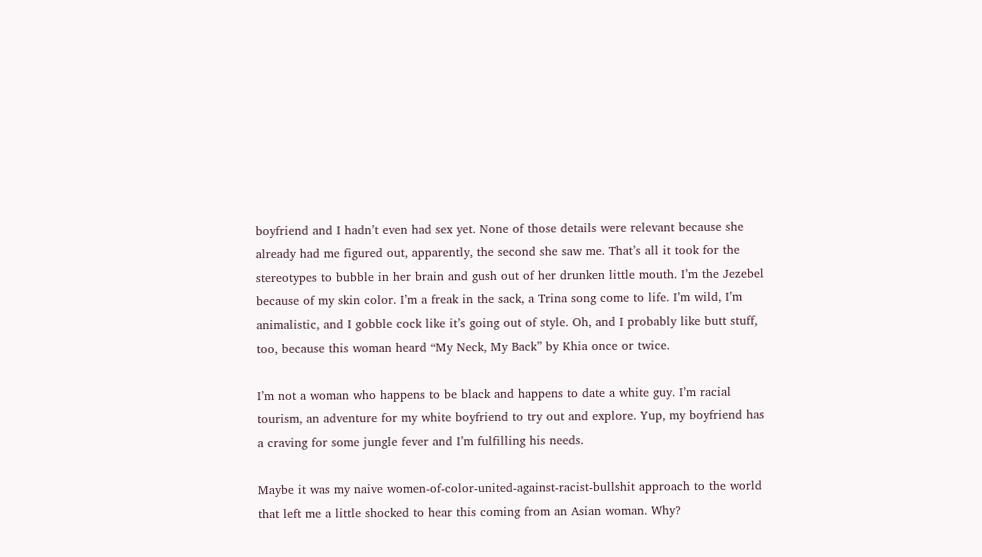boyfriend and I hadn’t even had sex yet. None of those details were relevant because she already had me figured out, apparently, the second she saw me. That’s all it took for the stereotypes to bubble in her brain and gush out of her drunken little mouth. I’m the Jezebel because of my skin color. I’m a freak in the sack, a Trina song come to life. I’m wild, I’m animalistic, and I gobble cock like it’s going out of style. Oh, and I probably like butt stuff, too, because this woman heard “My Neck, My Back” by Khia once or twice.

I’m not a woman who happens to be black and happens to date a white guy. I’m racial tourism, an adventure for my white boyfriend to try out and explore. Yup, my boyfriend has a craving for some jungle fever and I’m fulfilling his needs.

Maybe it was my naive women-of-color-united-against-racist-bullshit approach to the world that left me a little shocked to hear this coming from an Asian woman. Why?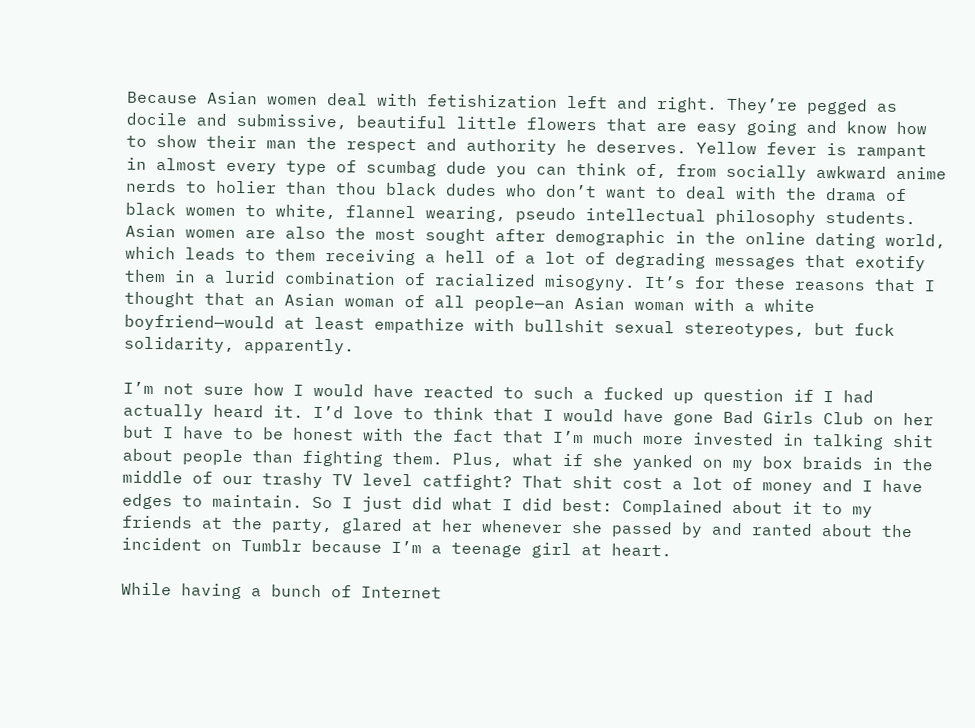Because Asian women deal with fetishization left and right. They’re pegged as docile and submissive, beautiful little flowers that are easy going and know how to show their man the respect and authority he deserves. Yellow fever is rampant in almost every type of scumbag dude you can think of, from socially awkward anime nerds to holier than thou black dudes who don’t want to deal with the drama of black women to white, flannel wearing, pseudo intellectual philosophy students. Asian women are also the most sought after demographic in the online dating world, which leads to them receiving a hell of a lot of degrading messages that exotify them in a lurid combination of racialized misogyny. It’s for these reasons that I thought that an Asian woman of all people—an Asian woman with a white boyfriend—would at least empathize with bullshit sexual stereotypes, but fuck solidarity, apparently.

I’m not sure how I would have reacted to such a fucked up question if I had actually heard it. I’d love to think that I would have gone Bad Girls Club on her but I have to be honest with the fact that I’m much more invested in talking shit about people than fighting them. Plus, what if she yanked on my box braids in the middle of our trashy TV level catfight? That shit cost a lot of money and I have edges to maintain. So I just did what I did best: Complained about it to my friends at the party, glared at her whenever she passed by and ranted about the incident on Tumblr because I’m a teenage girl at heart.

While having a bunch of Internet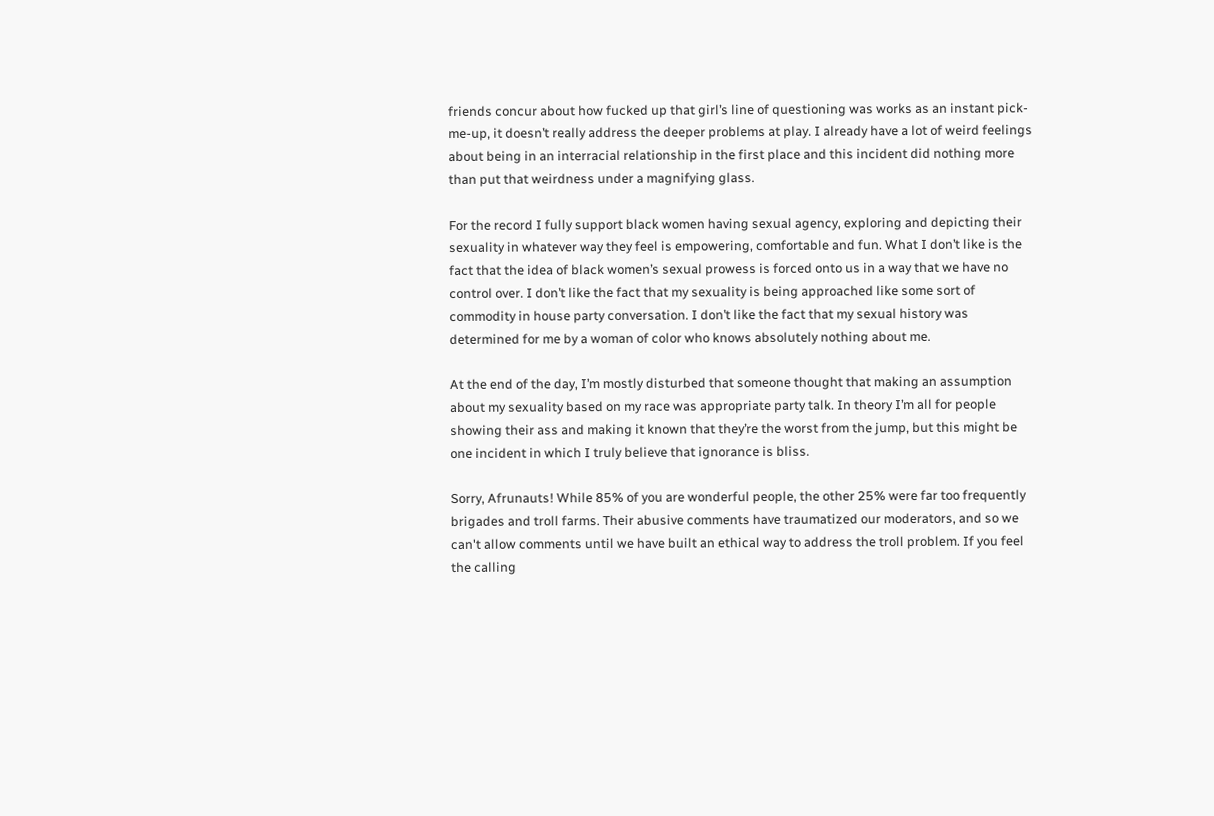friends concur about how fucked up that girl’s line of questioning was works as an instant pick-me-up, it doesn’t really address the deeper problems at play. I already have a lot of weird feelings about being in an interracial relationship in the first place and this incident did nothing more than put that weirdness under a magnifying glass.

For the record I fully support black women having sexual agency, exploring and depicting their sexuality in whatever way they feel is empowering, comfortable and fun. What I don’t like is the fact that the idea of black women’s sexual prowess is forced onto us in a way that we have no control over. I don’t like the fact that my sexuality is being approached like some sort of commodity in house party conversation. I don’t like the fact that my sexual history was determined for me by a woman of color who knows absolutely nothing about me.

At the end of the day, I’m mostly disturbed that someone thought that making an assumption about my sexuality based on my race was appropriate party talk. In theory I’m all for people showing their ass and making it known that they’re the worst from the jump, but this might be one incident in which I truly believe that ignorance is bliss.

Sorry, Afrunauts! While 85% of you are wonderful people, the other 25% were far too frequently brigades and troll farms. Their abusive comments have traumatized our moderators, and so we can't allow comments until we have built an ethical way to address the troll problem. If you feel the calling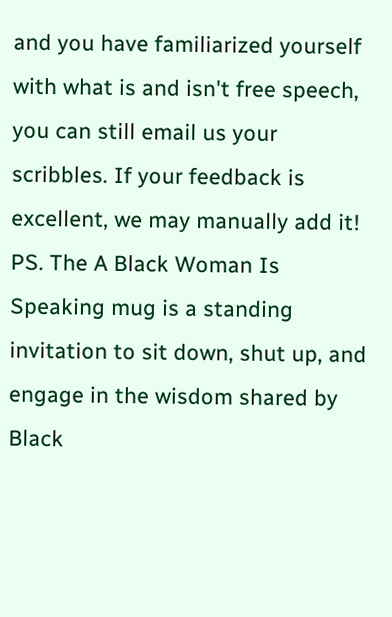and you have familiarized yourself with what is and isn't free speech, you can still email us your scribbles. If your feedback is excellent, we may manually add it!
PS. The A Black Woman Is Speaking mug is a standing invitation to sit down, shut up, and engage in the wisdom shared by Black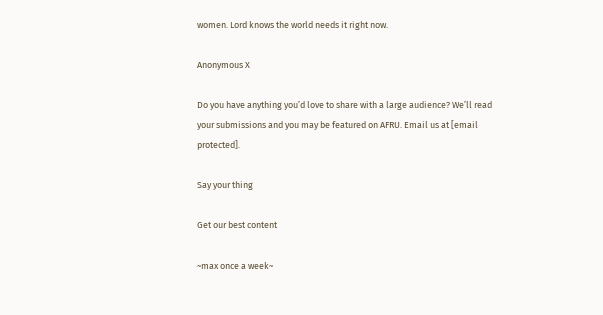women. Lord knows the world needs it right now.

Anonymous X

Do you have anything you’d love to share with a large audience? We’ll read your submissions and you may be featured on AFRU. Email us at [email protected].

Say your thing

Get our best content

~max once a week~